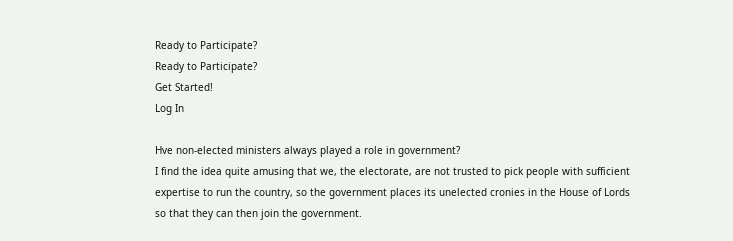Ready to Participate?
Ready to Participate?
Get Started!
Log In

Hve non-elected ministers always played a role in government?
I find the idea quite amusing that we, the electorate, are not trusted to pick people with sufficient expertise to run the country, so the government places its unelected cronies in the House of Lords so that they can then join the government.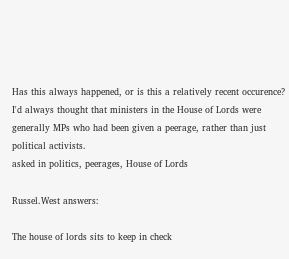Has this always happened, or is this a relatively recent occurence? I'd always thought that ministers in the House of Lords were generally MPs who had been given a peerage, rather than just political activists.
asked in politics, peerages, House of Lords

Russel.West answers:

The house of lords sits to keep in check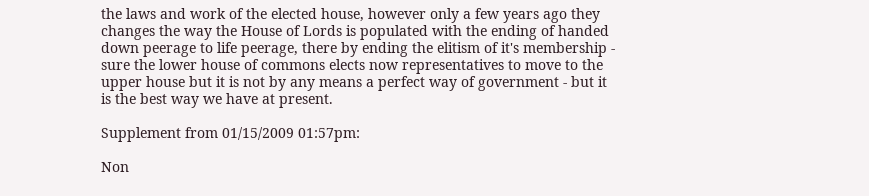the laws and work of the elected house, however only a few years ago they changes the way the House of Lords is populated with the ending of handed down peerage to life peerage, there by ending the elitism of it's membership - sure the lower house of commons elects now representatives to move to the upper house but it is not by any means a perfect way of government - but it is the best way we have at present.

Supplement from 01/15/2009 01:57pm:

Non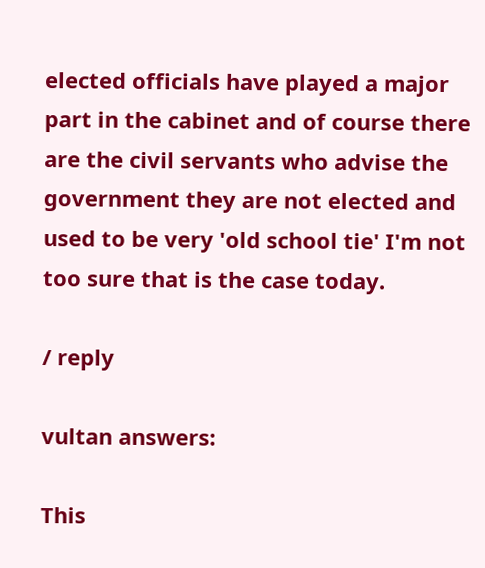elected officials have played a major part in the cabinet and of course there are the civil servants who advise the government they are not elected and used to be very 'old school tie' I'm not too sure that is the case today.

/ reply

vultan answers:

This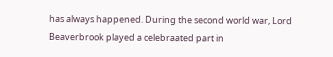has always happened. During the second world war, Lord Beaverbrook played a celebraated part in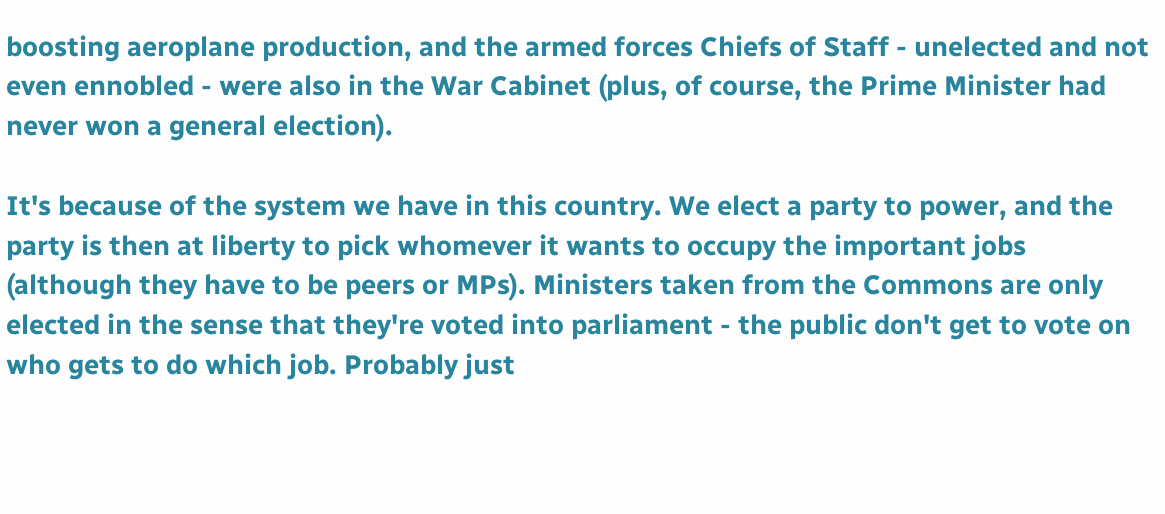boosting aeroplane production, and the armed forces Chiefs of Staff - unelected and not even ennobled - were also in the War Cabinet (plus, of course, the Prime Minister had never won a general election).

It's because of the system we have in this country. We elect a party to power, and the party is then at liberty to pick whomever it wants to occupy the important jobs (although they have to be peers or MPs). Ministers taken from the Commons are only elected in the sense that they're voted into parliament - the public don't get to vote on who gets to do which job. Probably just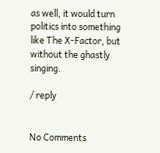as well, it would turn politics into something like The X-Factor, but without the ghastly singing.

/ reply


No Comments